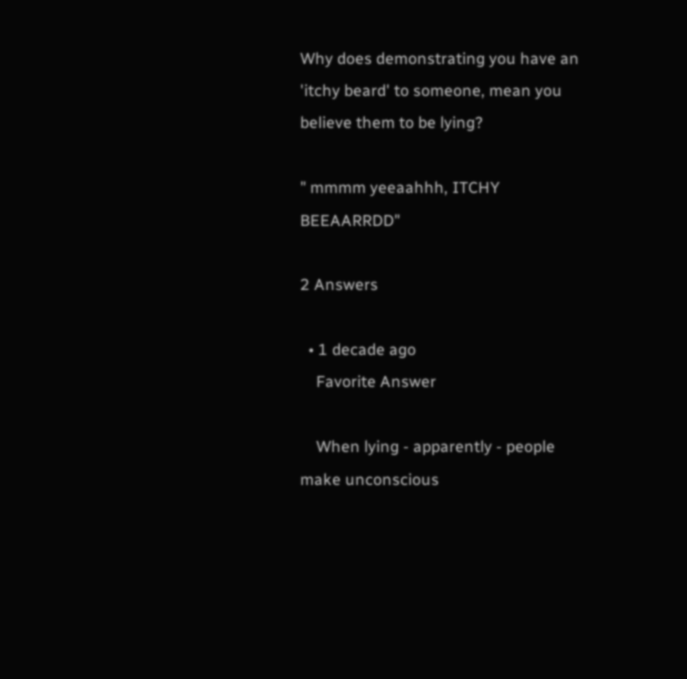Why does demonstrating you have an 'itchy beard' to someone, mean you believe them to be lying?

" mmmm yeeaahhh, ITCHY BEEAARRDD"

2 Answers

  • 1 decade ago
    Favorite Answer

    When lying - apparently - people make unconscious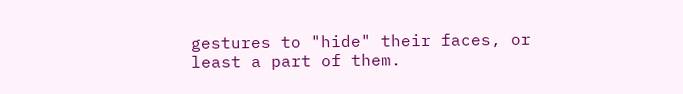gestures to "hide" their faces, or least a part of them.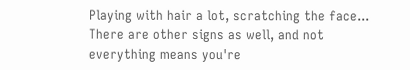Playing with hair a lot, scratching the face... There are other signs as well, and not everything means you're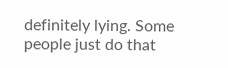definitely lying. Some people just do that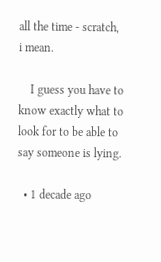all the time - scratch, i mean.

    I guess you have to know exactly what to look for to be able to say someone is lying.

  • 1 decade ago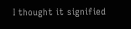I thought it signified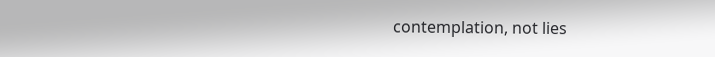contemplation, not lies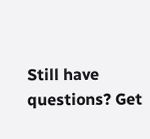Still have questions? Get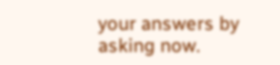your answers by asking now.